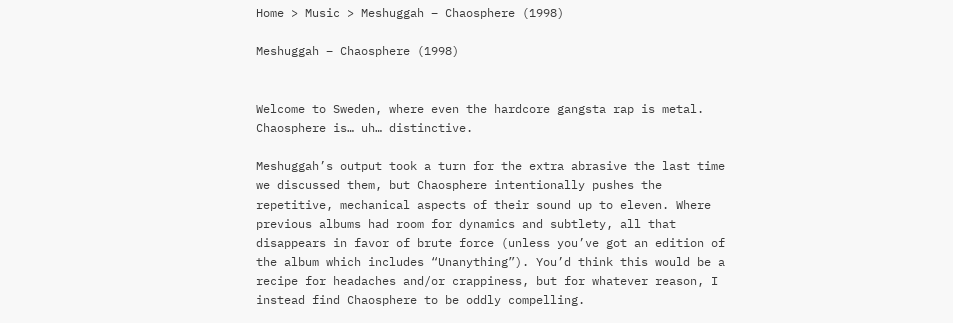Home > Music > Meshuggah – Chaosphere (1998)

Meshuggah – Chaosphere (1998)


Welcome to Sweden, where even the hardcore gangsta rap is metal. Chaosphere is… uh… distinctive.

Meshuggah’s output took a turn for the extra abrasive the last time we discussed them, but Chaosphere intentionally pushes the repetitive, mechanical aspects of their sound up to eleven. Where previous albums had room for dynamics and subtlety, all that disappears in favor of brute force (unless you’ve got an edition of the album which includes “Unanything”). You’d think this would be a recipe for headaches and/or crappiness, but for whatever reason, I instead find Chaosphere to be oddly compelling.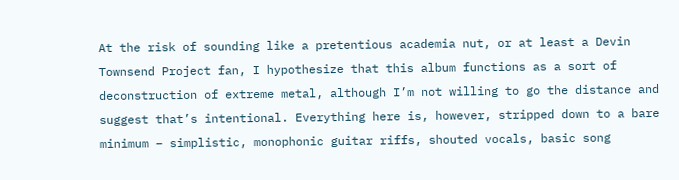At the risk of sounding like a pretentious academia nut, or at least a Devin Townsend Project fan, I hypothesize that this album functions as a sort of deconstruction of extreme metal, although I’m not willing to go the distance and suggest that’s intentional. Everything here is, however, stripped down to a bare minimum – simplistic, monophonic guitar riffs, shouted vocals, basic song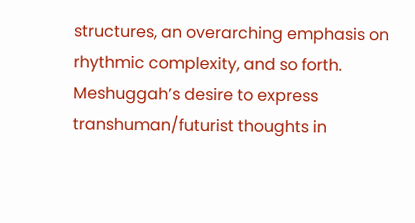structures, an overarching emphasis on rhythmic complexity, and so forth. Meshuggah’s desire to express transhuman/futurist thoughts in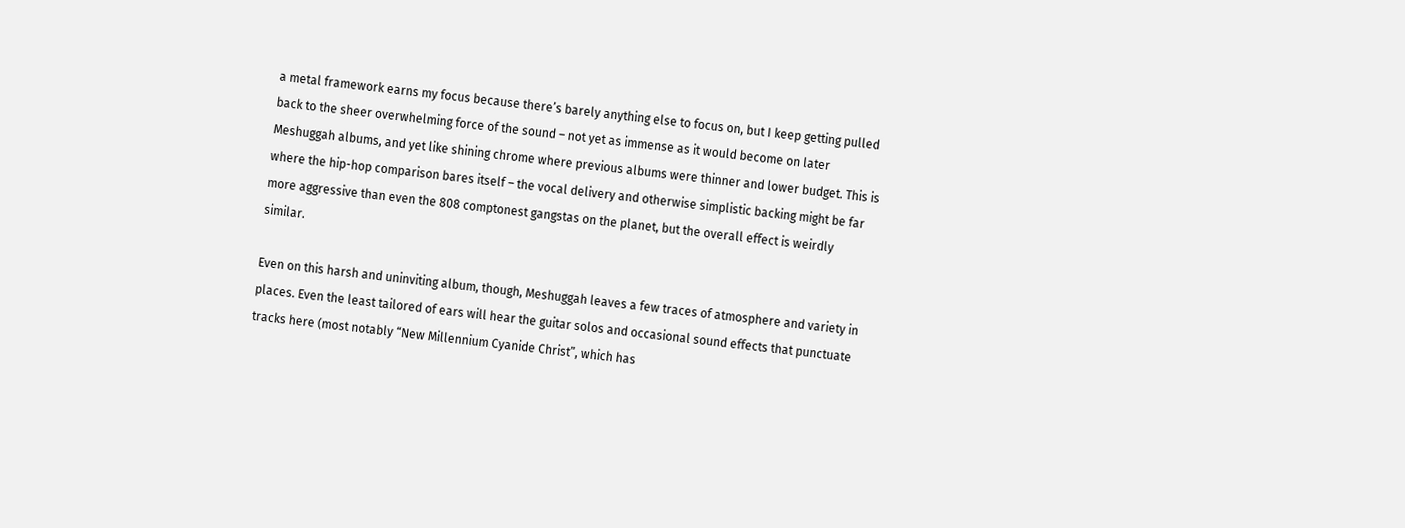a metal framework earns my focus because there’s barely anything else to focus on, but I keep getting pulled back to the sheer overwhelming force of the sound – not yet as immense as it would become on later Meshuggah albums, and yet like shining chrome where previous albums were thinner and lower budget. This is where the hip-hop comparison bares itself – the vocal delivery and otherwise simplistic backing might be far more aggressive than even the 808 comptonest gangstas on the planet, but the overall effect is weirdly similar.

Even on this harsh and uninviting album, though, Meshuggah leaves a few traces of atmosphere and variety in places. Even the least tailored of ears will hear the guitar solos and occasional sound effects that punctuate tracks here (most notably “New Millennium Cyanide Christ”, which has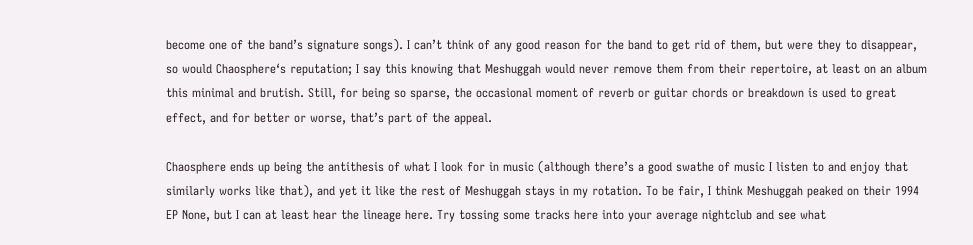become one of the band’s signature songs). I can’t think of any good reason for the band to get rid of them, but were they to disappear, so would Chaosphere‘s reputation; I say this knowing that Meshuggah would never remove them from their repertoire, at least on an album this minimal and brutish. Still, for being so sparse, the occasional moment of reverb or guitar chords or breakdown is used to great effect, and for better or worse, that’s part of the appeal.

Chaosphere ends up being the antithesis of what I look for in music (although there’s a good swathe of music I listen to and enjoy that similarly works like that), and yet it like the rest of Meshuggah stays in my rotation. To be fair, I think Meshuggah peaked on their 1994 EP None, but I can at least hear the lineage here. Try tossing some tracks here into your average nightclub and see what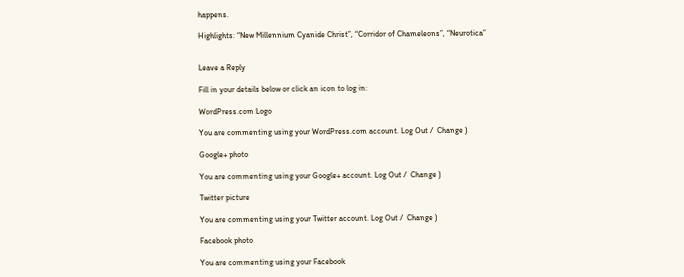happens.

Highlights: “New Millennium Cyanide Christ”, “Corridor of Chameleons”, “Neurotica”


Leave a Reply

Fill in your details below or click an icon to log in:

WordPress.com Logo

You are commenting using your WordPress.com account. Log Out /  Change )

Google+ photo

You are commenting using your Google+ account. Log Out /  Change )

Twitter picture

You are commenting using your Twitter account. Log Out /  Change )

Facebook photo

You are commenting using your Facebook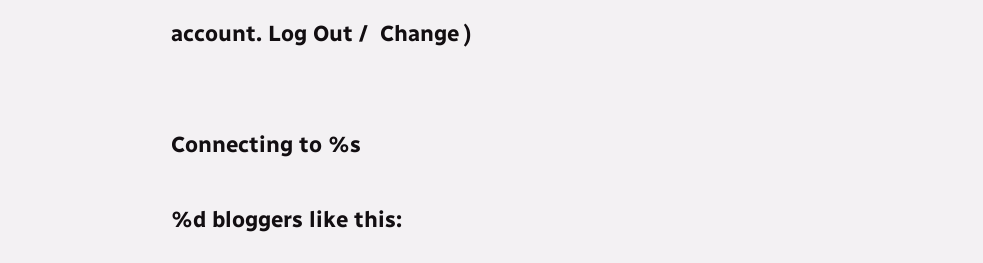account. Log Out /  Change )


Connecting to %s

%d bloggers like this: